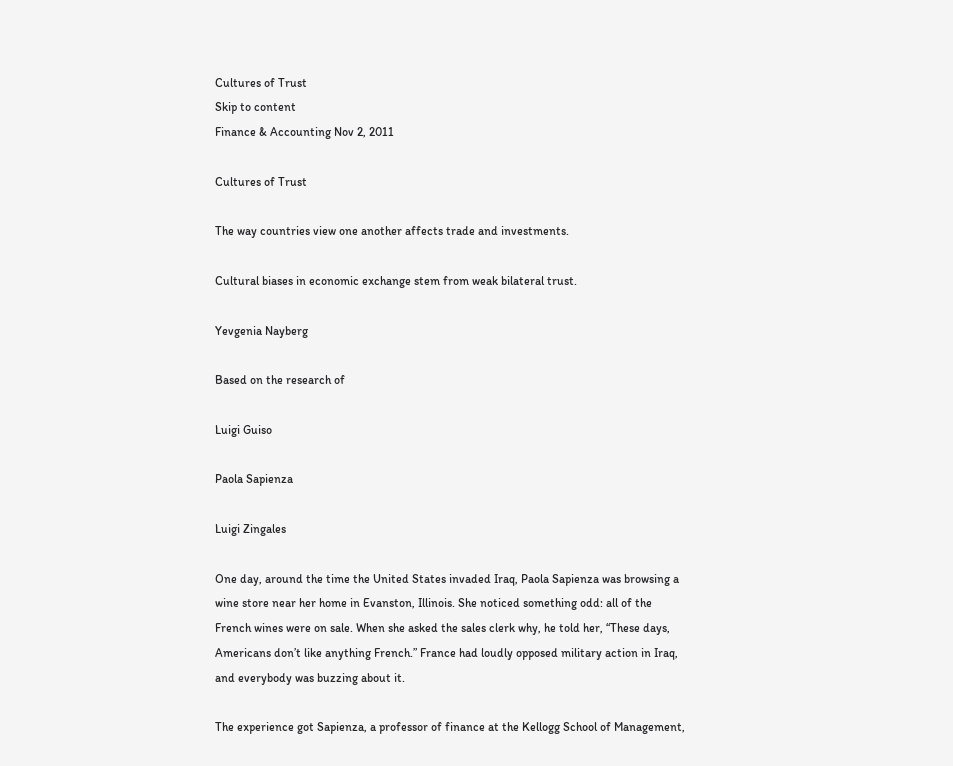Cultures of Trust
Skip to content
Finance & Accounting Nov 2, 2011

Cultures of Trust

The way countries view one another affects trade and investments.

Cultural biases in economic exchange stem from weak bilateral trust.

Yevgenia Nayberg

Based on the research of

Luigi Guiso

Paola Sapienza

Luigi Zingales

One day, around the time the United States invaded Iraq, Paola Sapienza was browsing a wine store near her home in Evanston, Illinois. She noticed something odd: all of the French wines were on sale. When she asked the sales clerk why, he told her, “These days, Americans don’t like anything French.” France had loudly opposed military action in Iraq, and everybody was buzzing about it.

The experience got Sapienza, a professor of finance at the Kellogg School of Management,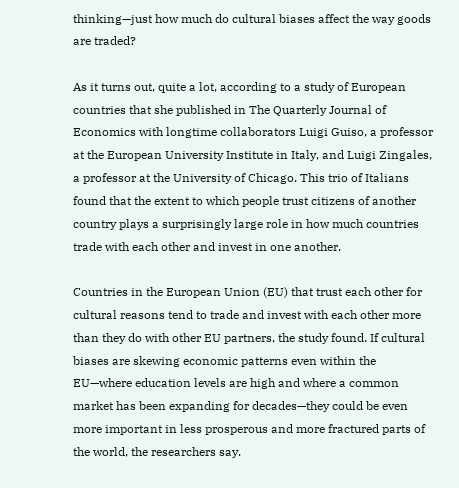thinking—just how much do cultural biases affect the way goods are traded?

As it turns out, quite a lot, according to a study of European countries that she published in The Quarterly Journal of Economics with longtime collaborators Luigi Guiso, a professor at the European University Institute in Italy, and Luigi Zingales, a professor at the University of Chicago. This trio of Italians found that the extent to which people trust citizens of another country plays a surprisingly large role in how much countries trade with each other and invest in one another.

Countries in the European Union (EU) that trust each other for cultural reasons tend to trade and invest with each other more than they do with other EU partners, the study found. If cultural biases are skewing economic patterns even within the EU—where education levels are high and where a common market has been expanding for decades—they could be even more important in less prosperous and more fractured parts of the world, the researchers say.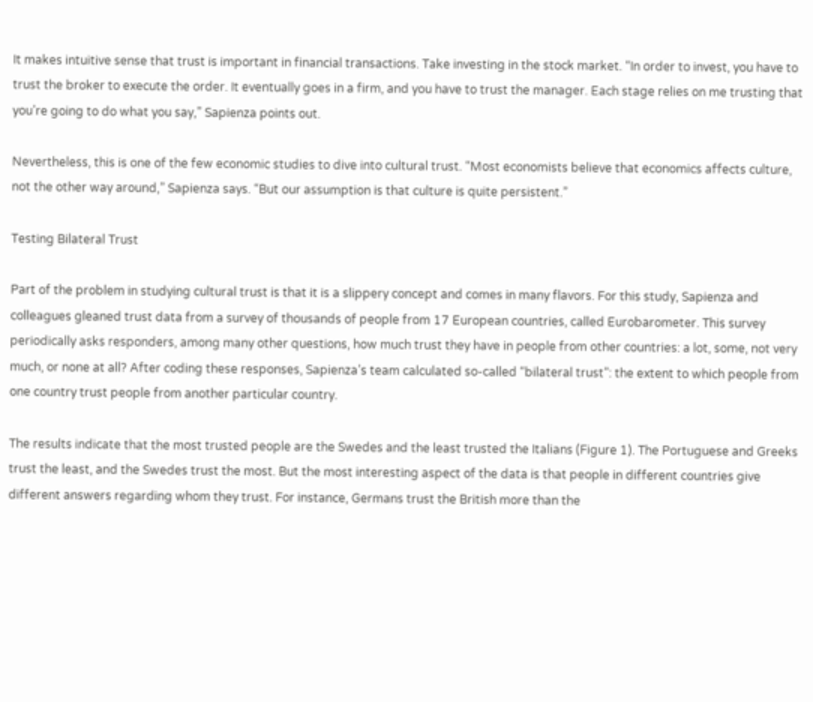It makes intuitive sense that trust is important in financial transactions. Take investing in the stock market. “In order to invest, you have to trust the broker to execute the order. It eventually goes in a firm, and you have to trust the manager. Each stage relies on me trusting that you’re going to do what you say,” Sapienza points out.

Nevertheless, this is one of the few economic studies to dive into cultural trust. “Most economists believe that economics affects culture, not the other way around,” Sapienza says. “But our assumption is that culture is quite persistent.”

Testing Bilateral Trust

Part of the problem in studying cultural trust is that it is a slippery concept and comes in many flavors. For this study, Sapienza and colleagues gleaned trust data from a survey of thousands of people from 17 European countries, called Eurobarometer. This survey periodically asks responders, among many other questions, how much trust they have in people from other countries: a lot, some, not very much, or none at all? After coding these responses, Sapienza’s team calculated so-called “bilateral trust”: the extent to which people from one country trust people from another particular country.

The results indicate that the most trusted people are the Swedes and the least trusted the Italians (Figure 1). The Portuguese and Greeks trust the least, and the Swedes trust the most. But the most interesting aspect of the data is that people in different countries give different answers regarding whom they trust. For instance, Germans trust the British more than the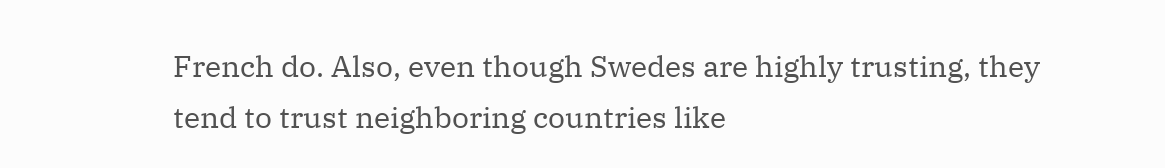French do. Also, even though Swedes are highly trusting, they tend to trust neighboring countries like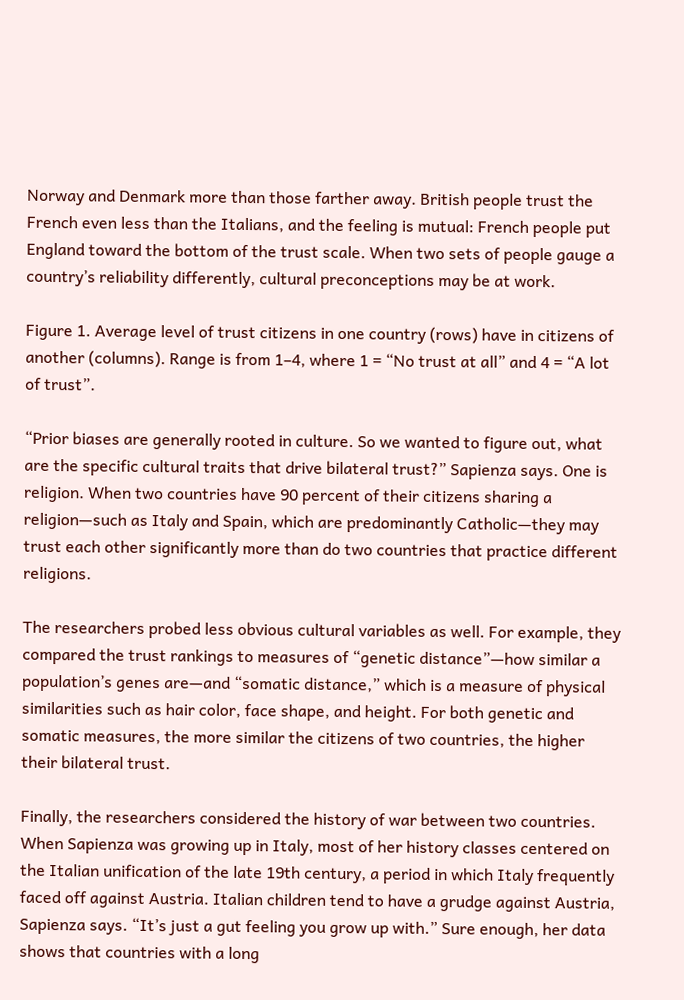Norway and Denmark more than those farther away. British people trust the French even less than the Italians, and the feeling is mutual: French people put England toward the bottom of the trust scale. When two sets of people gauge a country’s reliability differently, cultural preconceptions may be at work.

Figure 1. Average level of trust citizens in one country (rows) have in citizens of another (columns). Range is from 1–4, where 1 = “No trust at all” and 4 = “A lot of trust”.

“Prior biases are generally rooted in culture. So we wanted to figure out, what are the specific cultural traits that drive bilateral trust?” Sapienza says. One is religion. When two countries have 90 percent of their citizens sharing a religion—such as Italy and Spain, which are predominantly Catholic—they may trust each other significantly more than do two countries that practice different religions.

The researchers probed less obvious cultural variables as well. For example, they compared the trust rankings to measures of “genetic distance”—how similar a population’s genes are—and “somatic distance,” which is a measure of physical similarities such as hair color, face shape, and height. For both genetic and somatic measures, the more similar the citizens of two countries, the higher their bilateral trust.

Finally, the researchers considered the history of war between two countries. When Sapienza was growing up in Italy, most of her history classes centered on the Italian unification of the late 19th century, a period in which Italy frequently faced off against Austria. Italian children tend to have a grudge against Austria, Sapienza says. “It’s just a gut feeling you grow up with.” Sure enough, her data shows that countries with a long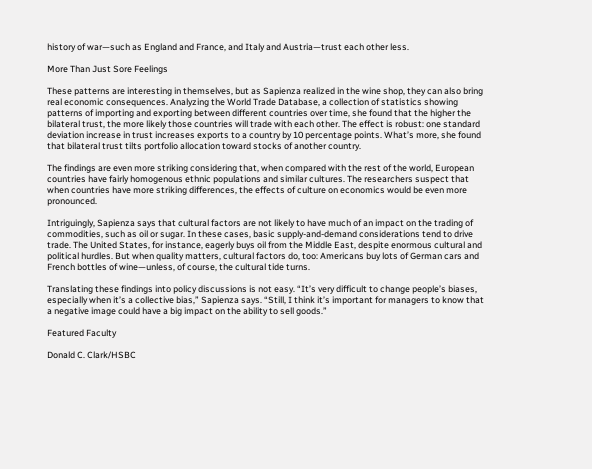history of war—such as England and France, and Italy and Austria—trust each other less.

More Than Just Sore Feelings

These patterns are interesting in themselves, but as Sapienza realized in the wine shop, they can also bring real economic consequences. Analyzing the World Trade Database, a collection of statistics showing patterns of importing and exporting between different countries over time, she found that the higher the bilateral trust, the more likely those countries will trade with each other. The effect is robust: one standard deviation increase in trust increases exports to a country by 10 percentage points. What’s more, she found that bilateral trust tilts portfolio allocation toward stocks of another country.

The findings are even more striking considering that, when compared with the rest of the world, European countries have fairly homogenous ethnic populations and similar cultures. The researchers suspect that when countries have more striking differences, the effects of culture on economics would be even more pronounced.

Intriguingly, Sapienza says that cultural factors are not likely to have much of an impact on the trading of commodities, such as oil or sugar. In these cases, basic supply-and-demand considerations tend to drive trade. The United States, for instance, eagerly buys oil from the Middle East, despite enormous cultural and political hurdles. But when quality matters, cultural factors do, too: Americans buy lots of German cars and French bottles of wine—unless, of course, the cultural tide turns.

Translating these findings into policy discussions is not easy. “It’s very difficult to change people’s biases, especially when it’s a collective bias,” Sapienza says. “Still, I think it’s important for managers to know that a negative image could have a big impact on the ability to sell goods.”

Featured Faculty

Donald C. Clark/HSBC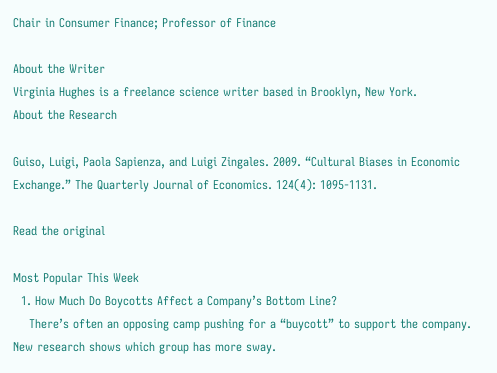Chair in Consumer Finance; Professor of Finance

About the Writer
Virginia Hughes is a freelance science writer based in Brooklyn, New York.
About the Research

Guiso, Luigi, Paola Sapienza, and Luigi Zingales. 2009. “Cultural Biases in Economic Exchange.” The Quarterly Journal of Economics. 124(4): 1095-1131.

Read the original

Most Popular This Week
  1. How Much Do Boycotts Affect a Company’s Bottom Line?
    There’s often an opposing camp pushing for a “buycott” to support the company. New research shows which group has more sway.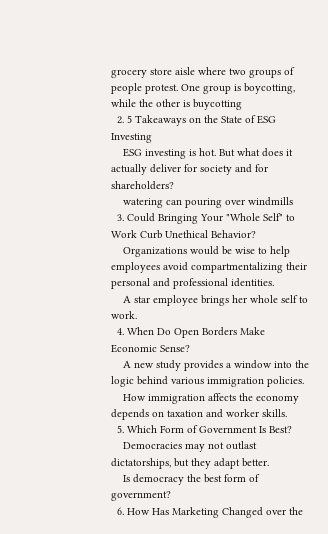grocery store aisle where two groups of people protest. One group is boycotting, while the other is buycotting
  2. 5 Takeaways on the State of ESG Investing
    ESG investing is hot. But what does it actually deliver for society and for shareholders?
    watering can pouring over windmills
  3. Could Bringing Your "Whole Self" to Work Curb Unethical Behavior?
    Organizations would be wise to help employees avoid compartmentalizing their personal and professional identities.
    A star employee brings her whole self to work.
  4. When Do Open Borders Make Economic Sense?
    A new study provides a window into the logic behind various immigration policies.
    How immigration affects the economy depends on taxation and worker skills.
  5. Which Form of Government Is Best?
    Democracies may not outlast dictatorships, but they adapt better.
    Is democracy the best form of government?
  6. How Has Marketing Changed over the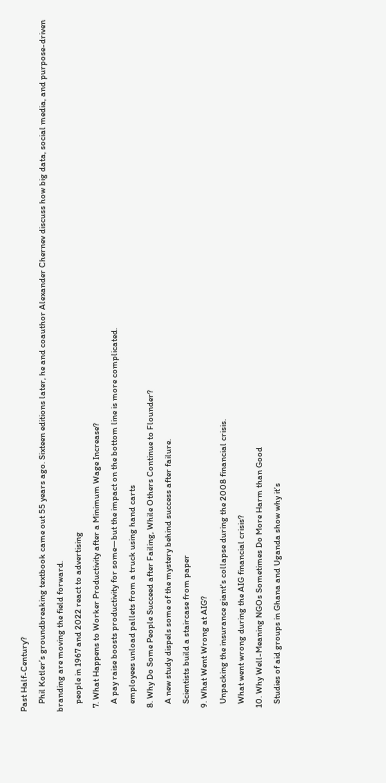Past Half-Century?
    Phil Kotler’s groundbreaking textbook came out 55 years ago. Sixteen editions later, he and coauthor Alexander Chernev discuss how big data, social media, and purpose-driven branding are moving the field forward.
    people in 1967 and 2022 react to advertising
  7. What Happens to Worker Productivity after a Minimum Wage Increase?
    A pay raise boosts productivity for some—but the impact on the bottom line is more complicated.
    employees unload pallets from a truck using hand carts
  8. Why Do Some People Succeed after Failing, While Others Continue to Flounder?
    A new study dispels some of the mystery behind success after failure.
    Scientists build a staircase from paper
  9. What Went Wrong at AIG?
    Unpacking the insurance giant's collapse during the 2008 financial crisis.
    What went wrong during the AIG financial crisis?
  10. Why Well-Meaning NGOs Sometimes Do More Harm than Good
    Studies of aid groups in Ghana and Uganda show why it’s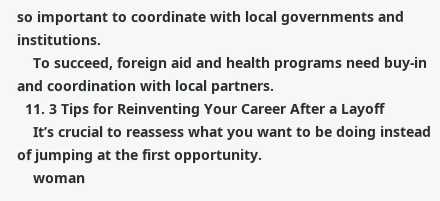so important to coordinate with local governments and institutions.
    To succeed, foreign aid and health programs need buy-in and coordination with local partners.
  11. 3 Tips for Reinventing Your Career After a Layoff
    It’s crucial to reassess what you want to be doing instead of jumping at the first opportunity.
    woman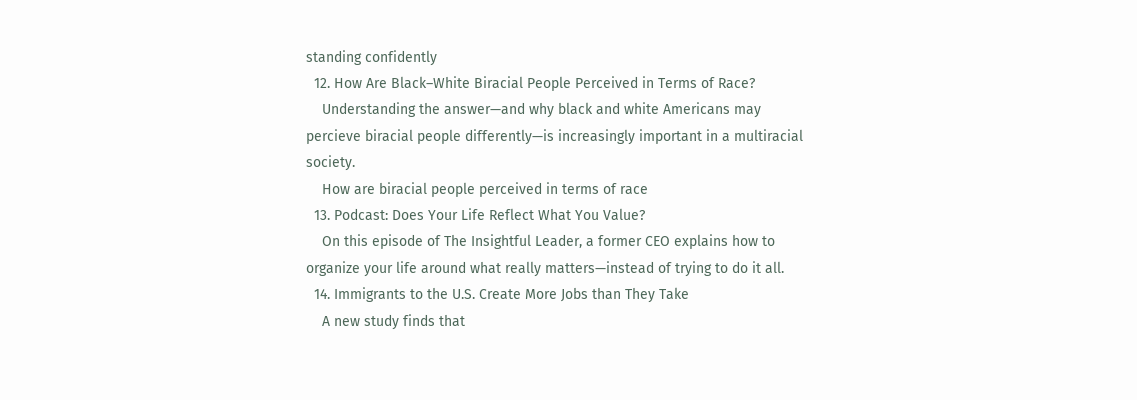standing confidently
  12. How Are Black–White Biracial People Perceived in Terms of Race?
    Understanding the answer—and why black and white Americans may percieve biracial people differently—is increasingly important in a multiracial society.
    How are biracial people perceived in terms of race
  13. Podcast: Does Your Life Reflect What You Value?
    On this episode of The Insightful Leader, a former CEO explains how to organize your life around what really matters—instead of trying to do it all.
  14. Immigrants to the U.S. Create More Jobs than They Take
    A new study finds that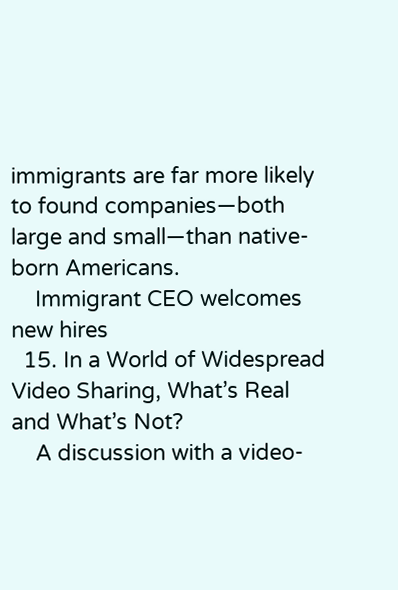immigrants are far more likely to found companies—both large and small—than native-born Americans.
    Immigrant CEO welcomes new hires
  15. In a World of Widespread Video Sharing, What’s Real and What’s Not?
    A discussion with a video-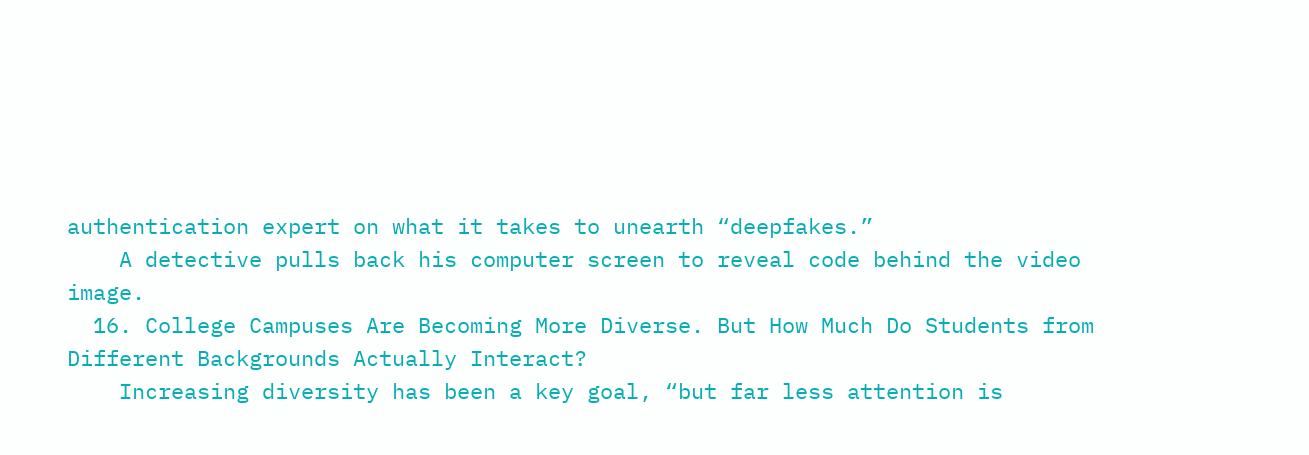authentication expert on what it takes to unearth “deepfakes.”
    A detective pulls back his computer screen to reveal code behind the video image.
  16. College Campuses Are Becoming More Diverse. But How Much Do Students from Different Backgrounds Actually Interact?
    Increasing diversity has been a key goal, “but far less attention is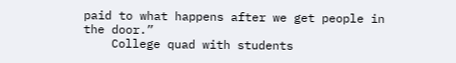paid to what happens after we get people in the door.”
    College quad with students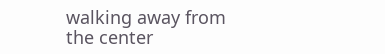walking away from the center